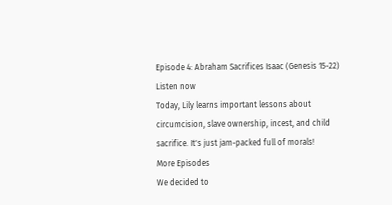Episode 4: Abraham Sacrifices Isaac (Genesis 15-22)
Listen now
Today, Lily learns important lessons about circumcision, slave ownership, incest, and child sacrifice. It's just jam-packed full of morals!
More Episodes
We decided to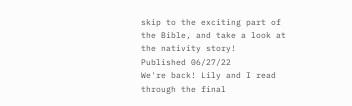skip to the exciting part of the Bible, and take a look at the nativity story!
Published 06/27/22
We're back! Lily and I read through the final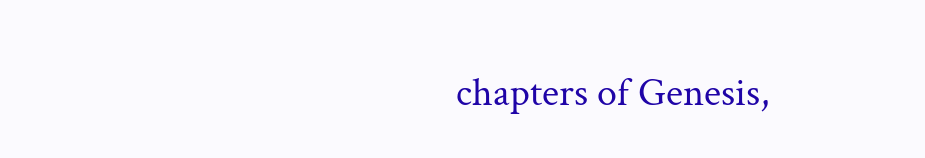chapters of Genesis,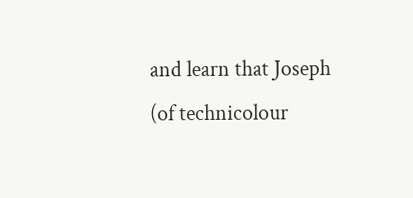and learn that Joseph (of technicolour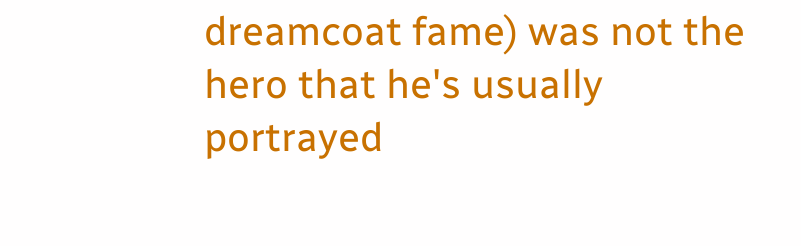dreamcoat fame) was not the hero that he's usually portrayed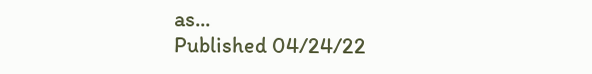as...
Published 04/24/22